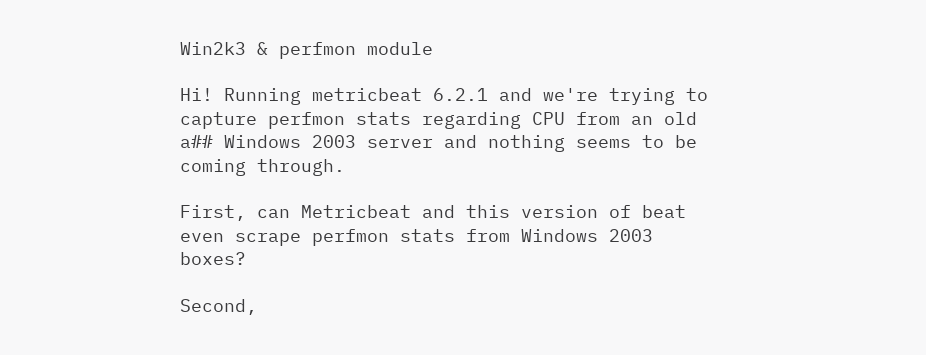Win2k3 & perfmon module

Hi! Running metricbeat 6.2.1 and we're trying to capture perfmon stats regarding CPU from an old a## Windows 2003 server and nothing seems to be coming through.

First, can Metricbeat and this version of beat even scrape perfmon stats from Windows 2003 boxes?

Second,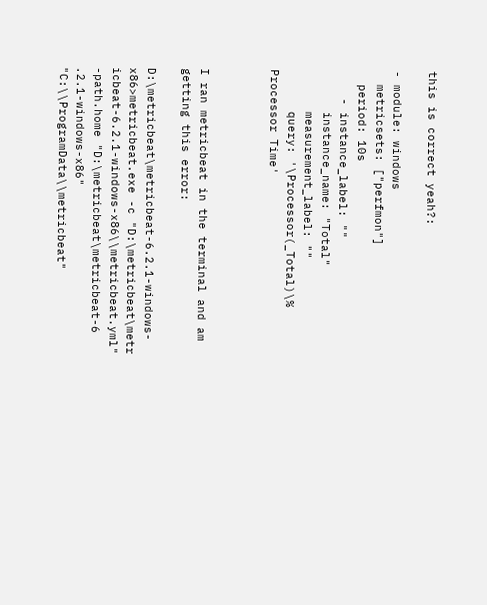this is correct yeah?:

- module: windows
  metricsets: ["perfmon"]
  period: 10s
    - instance_label: ""
      instance_name: "Total"
      measurement_label: ""
      query: '\Processor(_Total)\% Processor Time'



I ran metricbeat in the terminal and am getting this error:

D:\metricbeat\metricbeat-6.2.1-windows-x86>metricbeat.exe -c "D:\metricbeat\metr
icbeat-6.2.1-windows-x86\\metricbeat.yml" -path.home "D:\metricbeat\metricbeat-6
.2.1-windows-x86" "C:\\ProgramData\\metricbeat"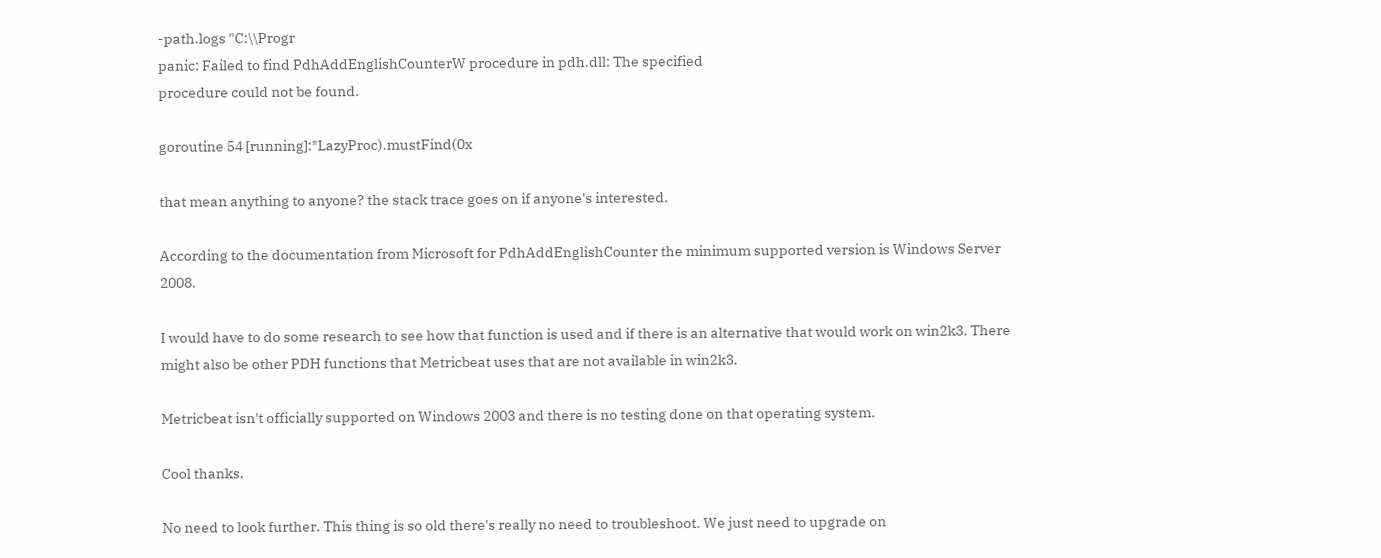-path.logs "C:\\Progr
panic: Failed to find PdhAddEnglishCounterW procedure in pdh.dll: The specified
procedure could not be found.

goroutine 54 [running]:*LazyProc).mustFind(0x

that mean anything to anyone? the stack trace goes on if anyone's interested.

According to the documentation from Microsoft for PdhAddEnglishCounter the minimum supported version is Windows Server 2008.

I would have to do some research to see how that function is used and if there is an alternative that would work on win2k3. There might also be other PDH functions that Metricbeat uses that are not available in win2k3.

Metricbeat isn't officially supported on Windows 2003 and there is no testing done on that operating system.

Cool thanks.

No need to look further. This thing is so old there's really no need to troubleshoot. We just need to upgrade on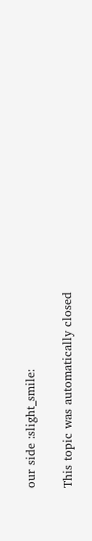our side :slight_smile:

This topic was automatically closed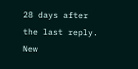28 days after the last reply. New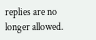replies are no longer allowed.